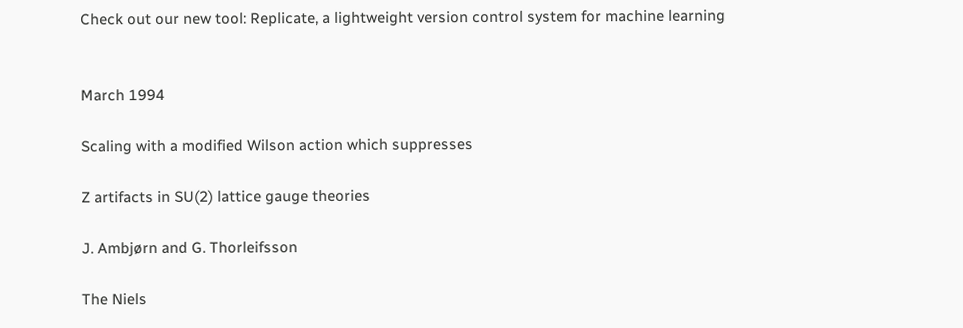Check out our new tool: Replicate, a lightweight version control system for machine learning


March 1994

Scaling with a modified Wilson action which suppresses

Z artifacts in SU(2) lattice gauge theories

J. Ambjørn and G. Thorleifsson

The Niels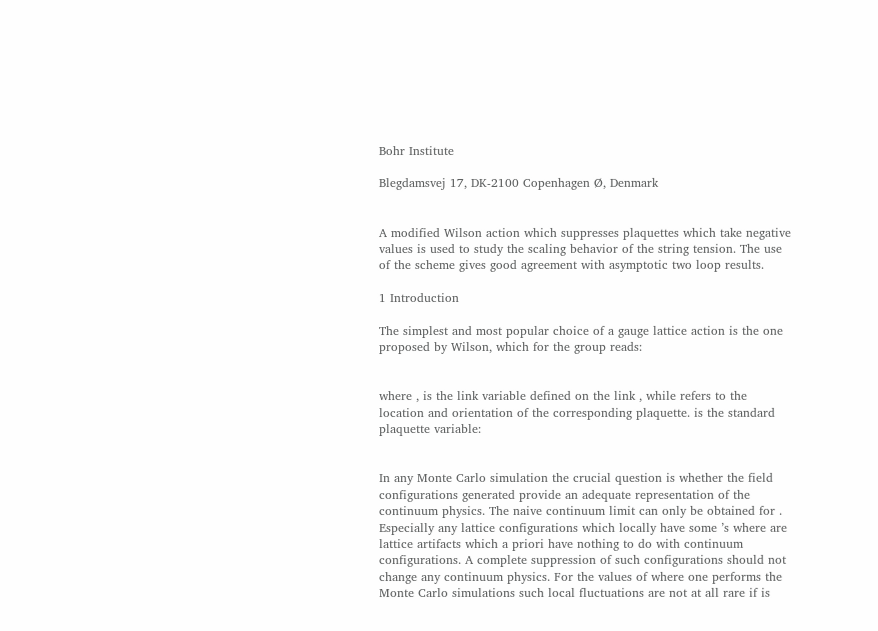Bohr Institute

Blegdamsvej 17, DK-2100 Copenhagen Ø, Denmark


A modified Wilson action which suppresses plaquettes which take negative values is used to study the scaling behavior of the string tension. The use of the scheme gives good agreement with asymptotic two loop results.

1 Introduction

The simplest and most popular choice of a gauge lattice action is the one proposed by Wilson, which for the group reads:


where , is the link variable defined on the link , while refers to the location and orientation of the corresponding plaquette. is the standard plaquette variable:


In any Monte Carlo simulation the crucial question is whether the field configurations generated provide an adequate representation of the continuum physics. The naive continuum limit can only be obtained for . Especially any lattice configurations which locally have some ’s where are lattice artifacts which a priori have nothing to do with continuum configurations. A complete suppression of such configurations should not change any continuum physics. For the values of where one performs the Monte Carlo simulations such local fluctuations are not at all rare if is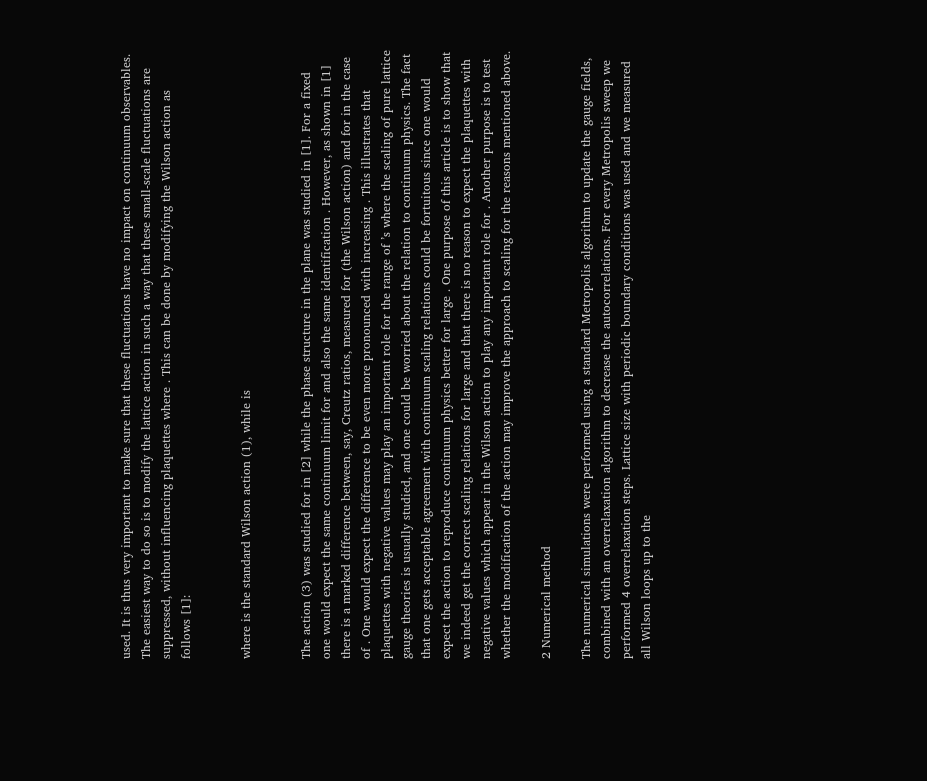used. It is thus very important to make sure that these fluctuations have no impact on continuum observables. The easiest way to do so is to modify the lattice action in such a way that these small-scale fluctuations are suppressed, without influencing plaquettes where . This can be done by modifying the Wilson action as follows [1]:


where is the standard Wilson action (1), while is


The action (3) was studied for in [2] while the phase structure in the plane was studied in [1]. For a fixed one would expect the same continuum limit for and also the same identification . However, as shown in [1] there is a marked difference between, say, Creutz ratios, measured for (the Wilson action) and for in the case of . One would expect the difference to be even more pronounced with increasing . This illustrates that plaquettes with negative values may play an important role for the range of ’s where the scaling of pure lattice gauge theories is usually studied, and one could be worried about the relation to continuum physics. The fact that one gets acceptable agreement with continuum scaling relations could be fortuitous since one would expect the action to reproduce continuum physics better for large . One purpose of this article is to show that we indeed get the correct scaling relations for large and that there is no reason to expect the plaquettes with negative values which appear in the Wilson action to play any important role for . Another purpose is to test whether the modification of the action may improve the approach to scaling for the reasons mentioned above.

2 Numerical method

The numerical simulations were performed using a standard Metropolis algorithm to update the gauge fields, combined with an overrelaxation algorithm to decrease the autocorrelations. For every Metropolis sweep we performed 4 overrelaxation steps. Lattice size with periodic boundary conditions was used and we measured all Wilson loops up to the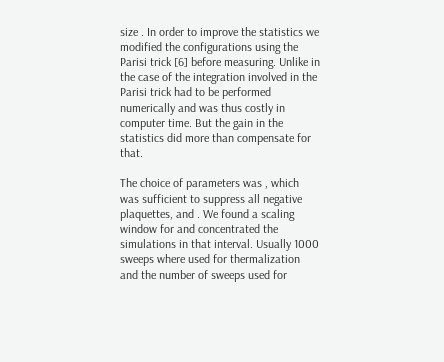size . In order to improve the statistics we modified the configurations using the Parisi trick [6] before measuring. Unlike in the case of the integration involved in the Parisi trick had to be performed numerically and was thus costly in computer time. But the gain in the statistics did more than compensate for that.

The choice of parameters was , which was sufficient to suppress all negative plaquettes, and . We found a scaling window for and concentrated the simulations in that interval. Usually 1000 sweeps where used for thermalization and the number of sweeps used for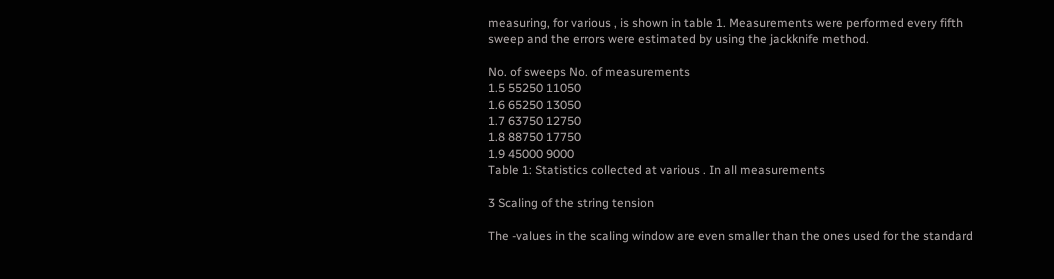measuring, for various , is shown in table 1. Measurements were performed every fifth sweep and the errors were estimated by using the jackknife method.

No. of sweeps No. of measurements
1.5 55250 11050
1.6 65250 13050
1.7 63750 12750
1.8 88750 17750
1.9 45000 9000
Table 1: Statistics collected at various . In all measurements

3 Scaling of the string tension

The -values in the scaling window are even smaller than the ones used for the standard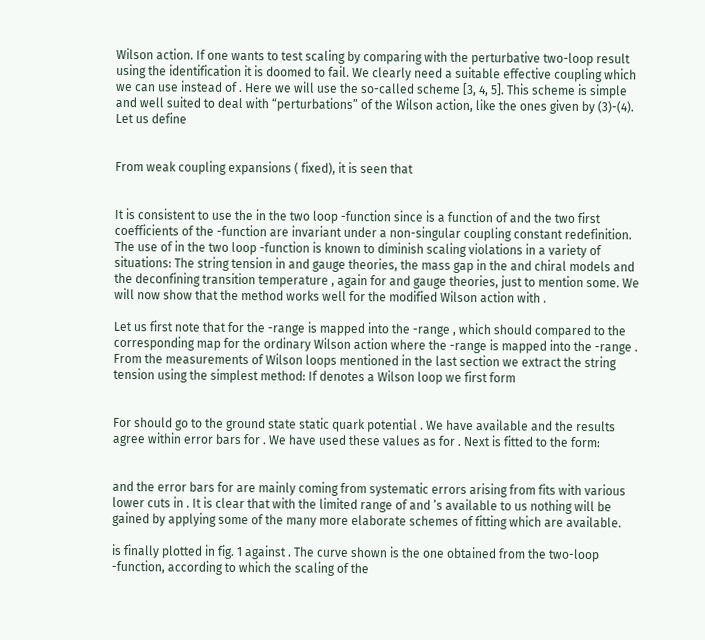Wilson action. If one wants to test scaling by comparing with the perturbative two-loop result using the identification it is doomed to fail. We clearly need a suitable effective coupling which we can use instead of . Here we will use the so-called scheme [3, 4, 5]. This scheme is simple and well suited to deal with “perturbations” of the Wilson action, like the ones given by (3)-(4). Let us define


From weak coupling expansions ( fixed), it is seen that


It is consistent to use the in the two loop -function since is a function of and the two first coefficients of the -function are invariant under a non-singular coupling constant redefinition. The use of in the two loop -function is known to diminish scaling violations in a variety of situations: The string tension in and gauge theories, the mass gap in the and chiral models and the deconfining transition temperature , again for and gauge theories, just to mention some. We will now show that the method works well for the modified Wilson action with .

Let us first note that for the -range is mapped into the -range , which should compared to the corresponding map for the ordinary Wilson action where the -range is mapped into the -range . From the measurements of Wilson loops mentioned in the last section we extract the string tension using the simplest method: If denotes a Wilson loop we first form


For should go to the ground state static quark potential . We have available and the results agree within error bars for . We have used these values as for . Next is fitted to the form:


and the error bars for are mainly coming from systematic errors arising from fits with various lower cuts in . It is clear that with the limited range of and ’s available to us nothing will be gained by applying some of the many more elaborate schemes of fitting which are available.

is finally plotted in fig. 1 against . The curve shown is the one obtained from the two-loop -function, according to which the scaling of the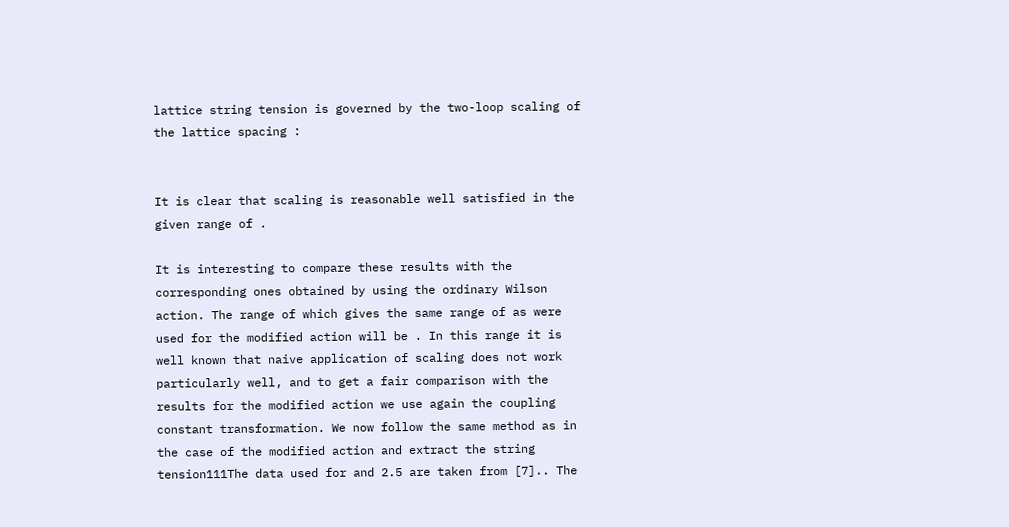lattice string tension is governed by the two-loop scaling of the lattice spacing :


It is clear that scaling is reasonable well satisfied in the given range of .

It is interesting to compare these results with the corresponding ones obtained by using the ordinary Wilson action. The range of which gives the same range of as were used for the modified action will be . In this range it is well known that naive application of scaling does not work particularly well, and to get a fair comparison with the results for the modified action we use again the coupling constant transformation. We now follow the same method as in the case of the modified action and extract the string tension111The data used for and 2.5 are taken from [7].. The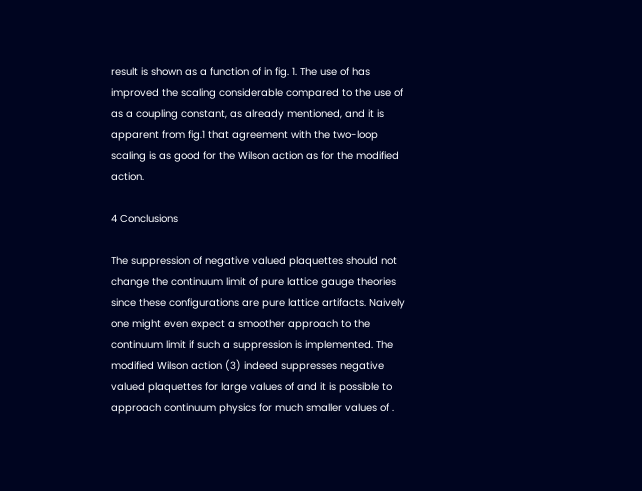result is shown as a function of in fig. 1. The use of has improved the scaling considerable compared to the use of as a coupling constant, as already mentioned, and it is apparent from fig.1 that agreement with the two-loop scaling is as good for the Wilson action as for the modified action.

4 Conclusions

The suppression of negative valued plaquettes should not change the continuum limit of pure lattice gauge theories since these configurations are pure lattice artifacts. Naively one might even expect a smoother approach to the continuum limit if such a suppression is implemented. The modified Wilson action (3) indeed suppresses negative valued plaquettes for large values of and it is possible to approach continuum physics for much smaller values of .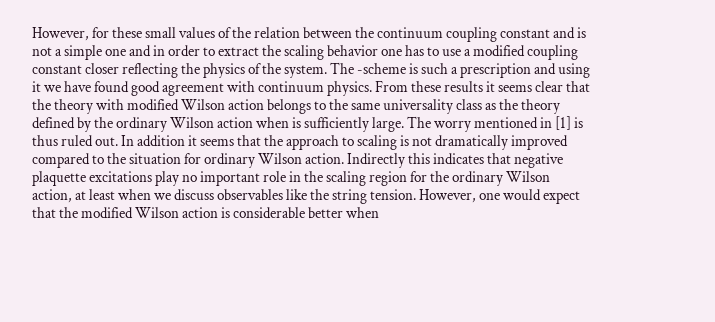However, for these small values of the relation between the continuum coupling constant and is not a simple one and in order to extract the scaling behavior one has to use a modified coupling constant closer reflecting the physics of the system. The -scheme is such a prescription and using it we have found good agreement with continuum physics. From these results it seems clear that the theory with modified Wilson action belongs to the same universality class as the theory defined by the ordinary Wilson action when is sufficiently large. The worry mentioned in [1] is thus ruled out. In addition it seems that the approach to scaling is not dramatically improved compared to the situation for ordinary Wilson action. Indirectly this indicates that negative plaquette excitations play no important role in the scaling region for the ordinary Wilson action, at least when we discuss observables like the string tension. However, one would expect that the modified Wilson action is considerable better when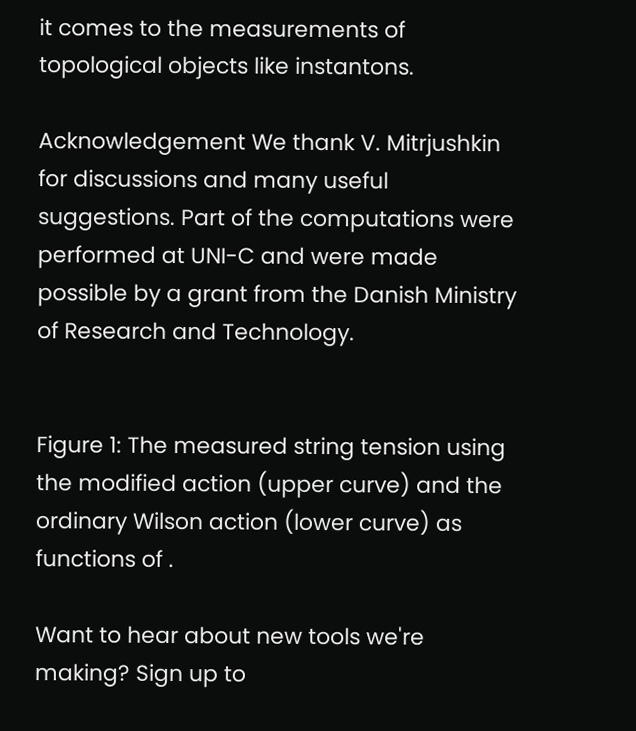it comes to the measurements of topological objects like instantons.

Acknowledgement We thank V. Mitrjushkin for discussions and many useful suggestions. Part of the computations were performed at UNI-C and were made possible by a grant from the Danish Ministry of Research and Technology.


Figure 1: The measured string tension using the modified action (upper curve) and the ordinary Wilson action (lower curve) as functions of .

Want to hear about new tools we're making? Sign up to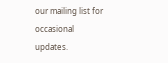our mailing list for occasional updates.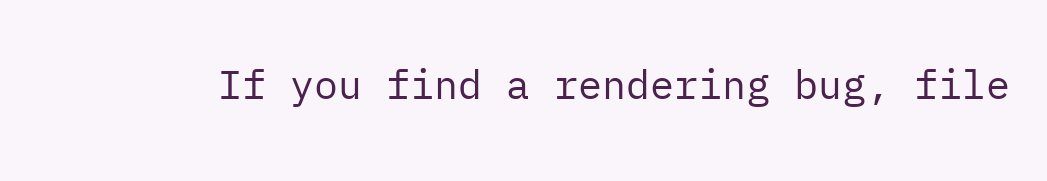If you find a rendering bug, file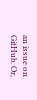an issue on GitHub. Or,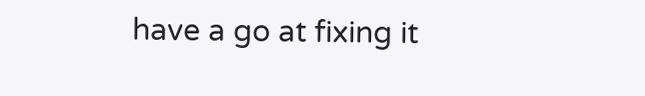have a go at fixing it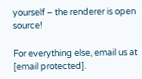yourself – the renderer is open source!

For everything else, email us at [email protected].